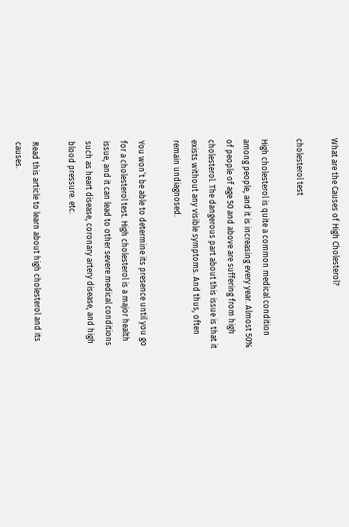What are the Causes of High Cholesterol?

cholesterol test

High cholesterol is quite a common medical condition among people, and it is increasing every year. Almost 50% of people of age 50 and above are suffering from high cholesterol. The dangerous part about this issue is that it exists without any visible symptoms. And thus, often remain undiagnosed.

You won’t be able to determine its presence until you go for a cholesterol test. High cholesterol is a major health issue, and it can lead to other severe medical conditions such as heart disease, coronary artery disease, and high blood pressure. etc.

Read this article to learn about high cholesterol and its causes.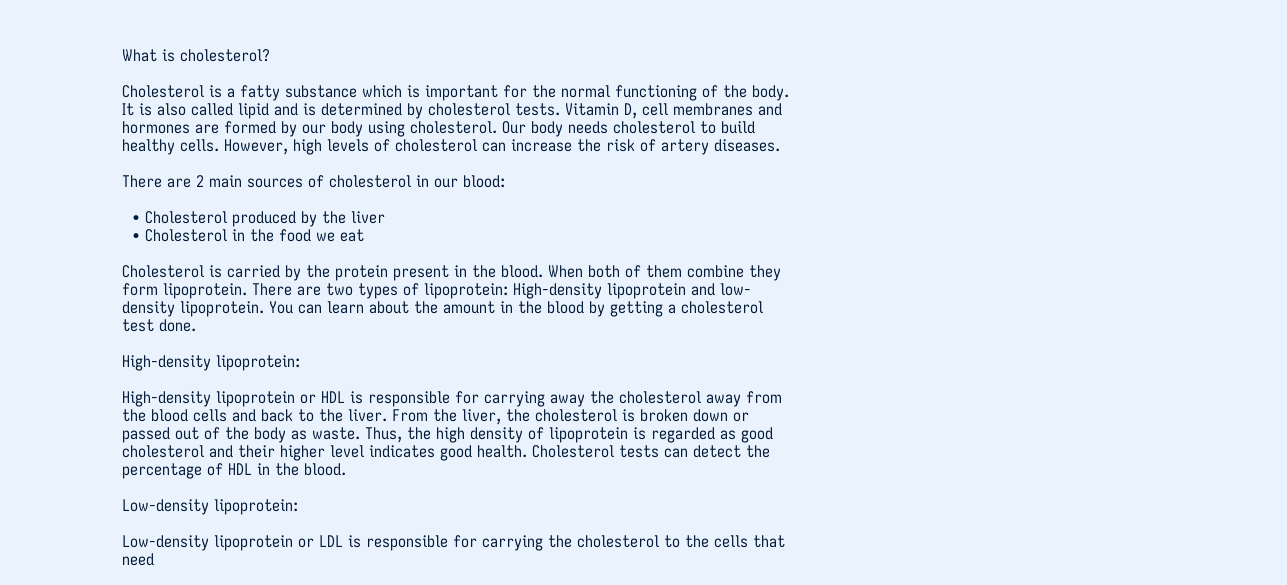What is cholesterol?

Cholesterol is a fatty substance which is important for the normal functioning of the body. It is also called lipid and is determined by cholesterol tests. Vitamin D, cell membranes and hormones are formed by our body using cholesterol. Our body needs cholesterol to build healthy cells. However, high levels of cholesterol can increase the risk of artery diseases.

There are 2 main sources of cholesterol in our blood:

  • Cholesterol produced by the liver
  • Cholesterol in the food we eat

Cholesterol is carried by the protein present in the blood. When both of them combine they form lipoprotein. There are two types of lipoprotein: High-density lipoprotein and low-density lipoprotein. You can learn about the amount in the blood by getting a cholesterol test done.

High-density lipoprotein:

High-density lipoprotein or HDL is responsible for carrying away the cholesterol away from the blood cells and back to the liver. From the liver, the cholesterol is broken down or passed out of the body as waste. Thus, the high density of lipoprotein is regarded as good cholesterol and their higher level indicates good health. Cholesterol tests can detect the percentage of HDL in the blood.

Low-density lipoprotein:

Low-density lipoprotein or LDL is responsible for carrying the cholesterol to the cells that need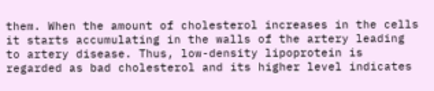them. When the amount of cholesterol increases in the cells it starts accumulating in the walls of the artery leading to artery disease. Thus, low-density lipoprotein is regarded as bad cholesterol and its higher level indicates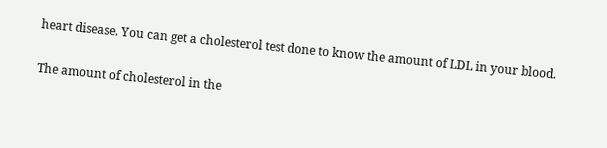heart disease. You can get a cholesterol test done to know the amount of LDL in your blood.

The amount of cholesterol in the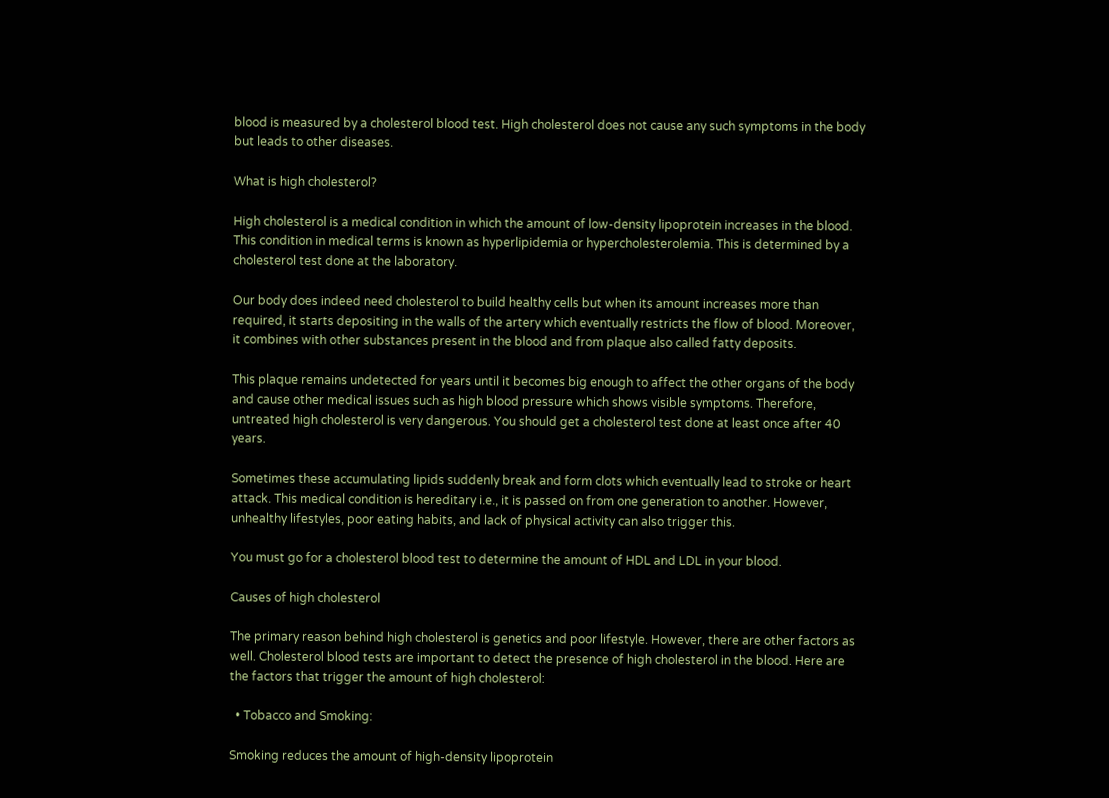blood is measured by a cholesterol blood test. High cholesterol does not cause any such symptoms in the body but leads to other diseases.

What is high cholesterol?

High cholesterol is a medical condition in which the amount of low-density lipoprotein increases in the blood. This condition in medical terms is known as hyperlipidemia or hypercholesterolemia. This is determined by a cholesterol test done at the laboratory.

Our body does indeed need cholesterol to build healthy cells but when its amount increases more than required, it starts depositing in the walls of the artery which eventually restricts the flow of blood. Moreover, it combines with other substances present in the blood and from plaque also called fatty deposits.

This plaque remains undetected for years until it becomes big enough to affect the other organs of the body and cause other medical issues such as high blood pressure which shows visible symptoms. Therefore, untreated high cholesterol is very dangerous. You should get a cholesterol test done at least once after 40 years.

Sometimes these accumulating lipids suddenly break and form clots which eventually lead to stroke or heart attack. This medical condition is hereditary i.e., it is passed on from one generation to another. However, unhealthy lifestyles, poor eating habits, and lack of physical activity can also trigger this.

You must go for a cholesterol blood test to determine the amount of HDL and LDL in your blood.

Causes of high cholesterol

The primary reason behind high cholesterol is genetics and poor lifestyle. However, there are other factors as well. Cholesterol blood tests are important to detect the presence of high cholesterol in the blood. Here are the factors that trigger the amount of high cholesterol:

  • Tobacco and Smoking:

Smoking reduces the amount of high-density lipoprotein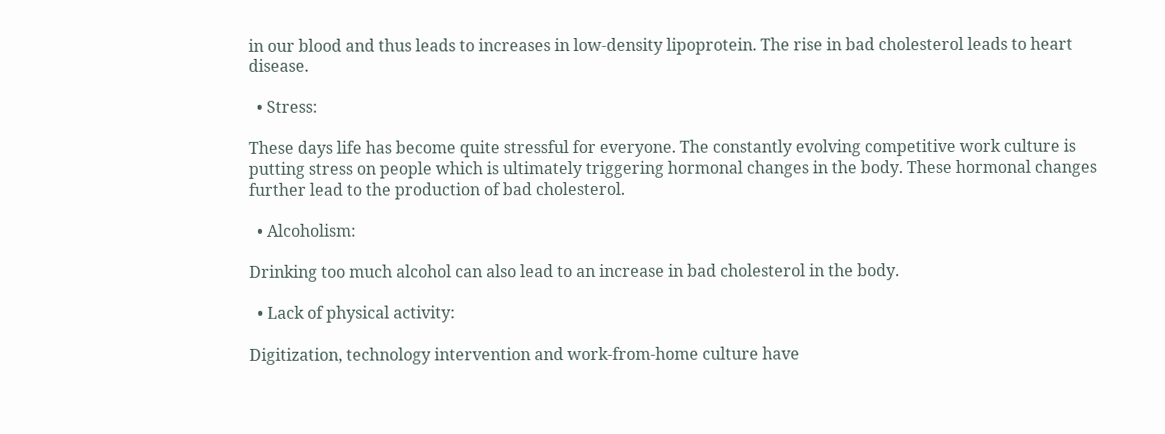in our blood and thus leads to increases in low-density lipoprotein. The rise in bad cholesterol leads to heart disease.

  • Stress:

These days life has become quite stressful for everyone. The constantly evolving competitive work culture is putting stress on people which is ultimately triggering hormonal changes in the body. These hormonal changes further lead to the production of bad cholesterol.

  • Alcoholism:

Drinking too much alcohol can also lead to an increase in bad cholesterol in the body.

  • Lack of physical activity:

Digitization, technology intervention and work-from-home culture have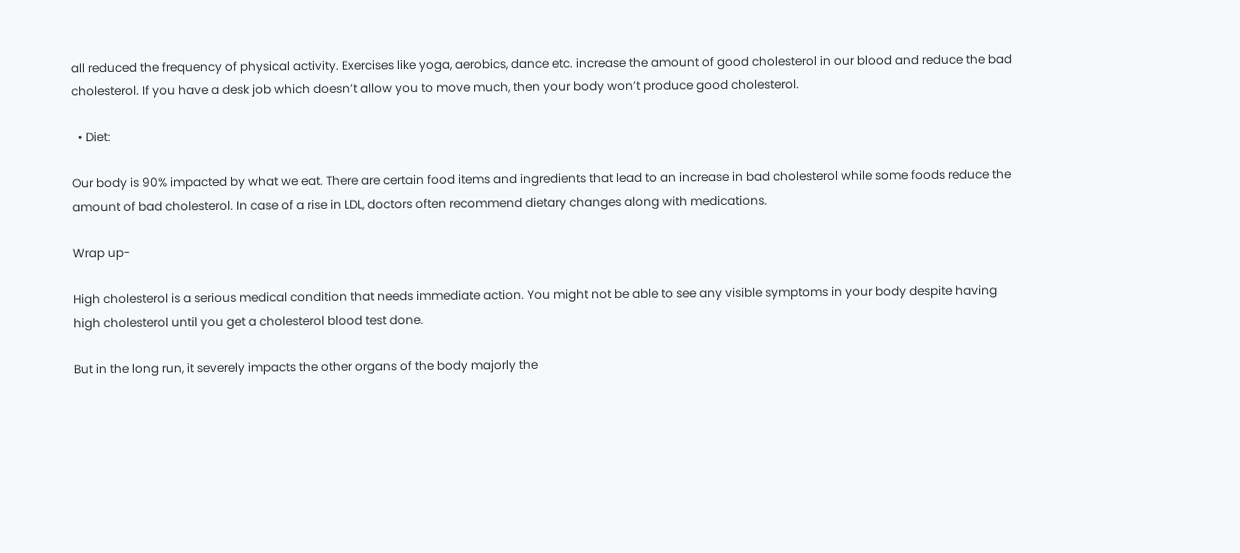all reduced the frequency of physical activity. Exercises like yoga, aerobics, dance etc. increase the amount of good cholesterol in our blood and reduce the bad cholesterol. If you have a desk job which doesn’t allow you to move much, then your body won’t produce good cholesterol.

  • Diet:

Our body is 90% impacted by what we eat. There are certain food items and ingredients that lead to an increase in bad cholesterol while some foods reduce the amount of bad cholesterol. In case of a rise in LDL, doctors often recommend dietary changes along with medications.

Wrap up-

High cholesterol is a serious medical condition that needs immediate action. You might not be able to see any visible symptoms in your body despite having high cholesterol until you get a cholesterol blood test done.

But in the long run, it severely impacts the other organs of the body majorly the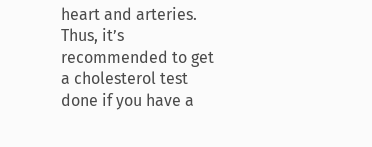heart and arteries. Thus, it’s recommended to get a cholesterol test done if you have a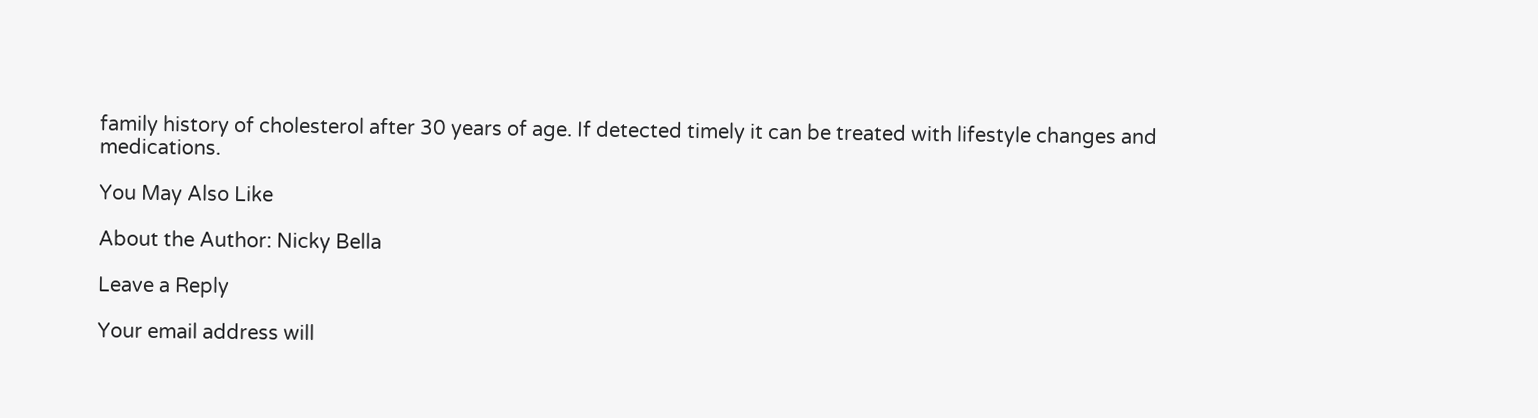family history of cholesterol after 30 years of age. If detected timely it can be treated with lifestyle changes and medications.

You May Also Like

About the Author: Nicky Bella

Leave a Reply

Your email address will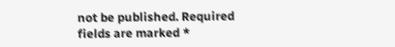not be published. Required fields are marked *